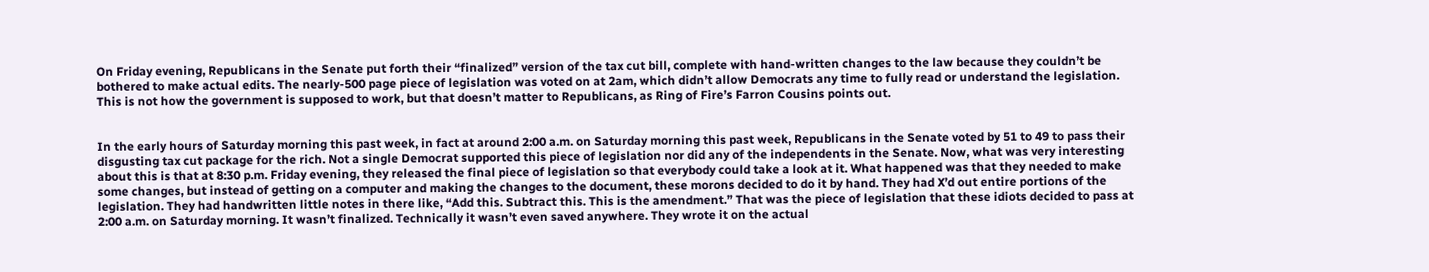On Friday evening, Republicans in the Senate put forth their “finalized” version of the tax cut bill, complete with hand-written changes to the law because they couldn’t be bothered to make actual edits. The nearly-500 page piece of legislation was voted on at 2am, which didn’t allow Democrats any time to fully read or understand the legislation. This is not how the government is supposed to work, but that doesn’t matter to Republicans, as Ring of Fire’s Farron Cousins points out.


In the early hours of Saturday morning this past week, in fact at around 2:00 a.m. on Saturday morning this past week, Republicans in the Senate voted by 51 to 49 to pass their disgusting tax cut package for the rich. Not a single Democrat supported this piece of legislation nor did any of the independents in the Senate. Now, what was very interesting about this is that at 8:30 p.m. Friday evening, they released the final piece of legislation so that everybody could take a look at it. What happened was that they needed to make some changes, but instead of getting on a computer and making the changes to the document, these morons decided to do it by hand. They had X’d out entire portions of the legislation. They had handwritten little notes in there like, “Add this. Subtract this. This is the amendment.” That was the piece of legislation that these idiots decided to pass at 2:00 a.m. on Saturday morning. It wasn’t finalized. Technically it wasn’t even saved anywhere. They wrote it on the actual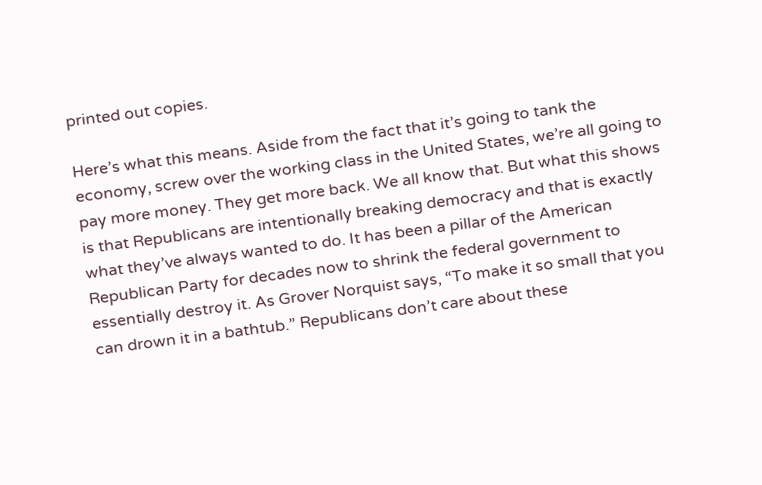printed out copies.

Here’s what this means. Aside from the fact that it’s going to tank the economy, screw over the working class in the United States, we’re all going to pay more money. They get more back. We all know that. But what this shows is that Republicans are intentionally breaking democracy and that is exactly what they’ve always wanted to do. It has been a pillar of the American Republican Party for decades now to shrink the federal government to essentially destroy it. As Grover Norquist says, “To make it so small that you can drown it in a bathtub.” Republicans don’t care about these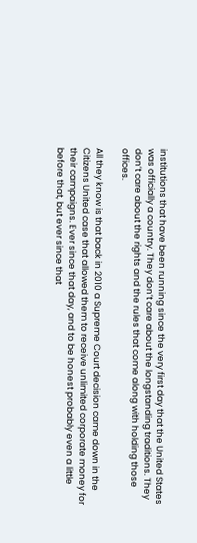institutions that have been running since the very first day that the United States was officially a country. They don’t care about the longstanding traditions. They don’t care about the rights and the rules that come along with holding those offices.

All they know is that back in 2010 a Supreme Court decision came down in the Citizens United case that allowed them to receive unlimited corporate money for their campaigns. Ever since that day, and to be honest probably even a little before that, but ever since that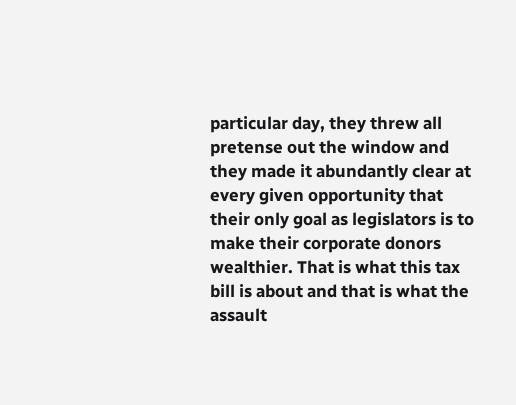particular day, they threw all pretense out the window and they made it abundantly clear at every given opportunity that their only goal as legislators is to make their corporate donors wealthier. That is what this tax bill is about and that is what the assault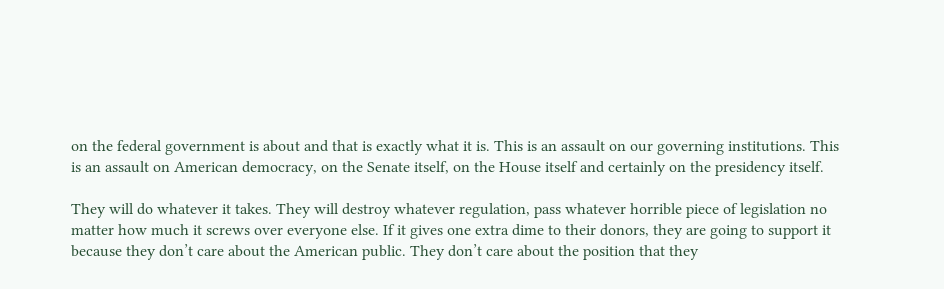on the federal government is about and that is exactly what it is. This is an assault on our governing institutions. This is an assault on American democracy, on the Senate itself, on the House itself and certainly on the presidency itself.

They will do whatever it takes. They will destroy whatever regulation, pass whatever horrible piece of legislation no matter how much it screws over everyone else. If it gives one extra dime to their donors, they are going to support it because they don’t care about the American public. They don’t care about the position that they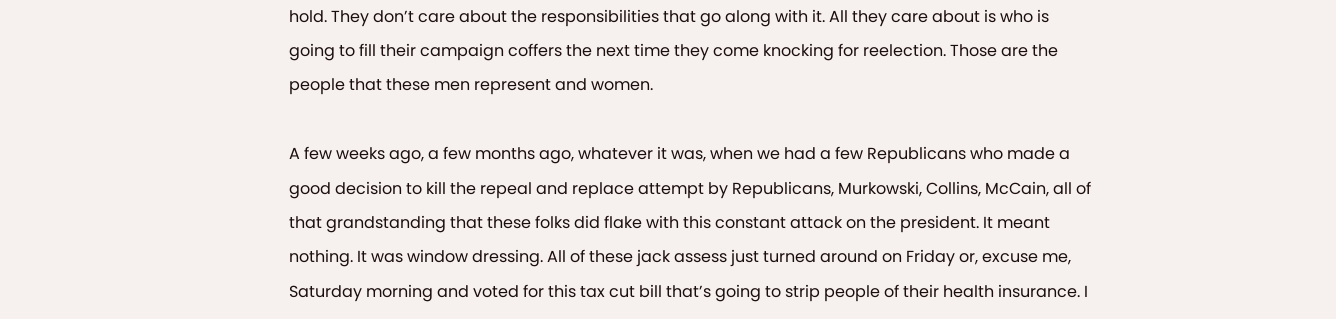hold. They don’t care about the responsibilities that go along with it. All they care about is who is going to fill their campaign coffers the next time they come knocking for reelection. Those are the people that these men represent and women.

A few weeks ago, a few months ago, whatever it was, when we had a few Republicans who made a good decision to kill the repeal and replace attempt by Republicans, Murkowski, Collins, McCain, all of that grandstanding that these folks did flake with this constant attack on the president. It meant nothing. It was window dressing. All of these jack assess just turned around on Friday or, excuse me, Saturday morning and voted for this tax cut bill that’s going to strip people of their health insurance. I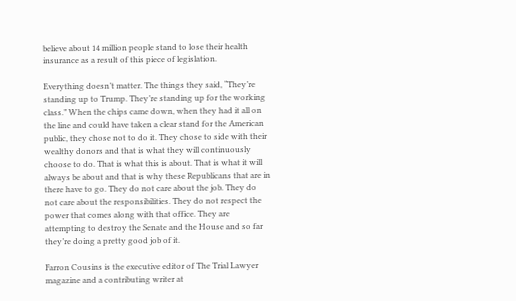believe about 14 million people stand to lose their health insurance as a result of this piece of legislation.

Everything doesn’t matter. The things they said, “They’re standing up to Trump. They’re standing up for the working class.” When the chips came down, when they had it all on the line and could have taken a clear stand for the American public, they chose not to do it. They chose to side with their wealthy donors and that is what they will continuously choose to do. That is what this is about. That is what it will always be about and that is why these Republicans that are in there have to go. They do not care about the job. They do not care about the responsibilities. They do not respect the power that comes along with that office. They are attempting to destroy the Senate and the House and so far they’re doing a pretty good job of it.

Farron Cousins is the executive editor of The Trial Lawyer magazine and a contributing writer at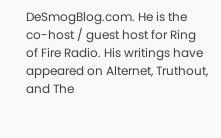DeSmogBlog.com. He is the co-host / guest host for Ring of Fire Radio. His writings have appeared on Alternet, Truthout, and The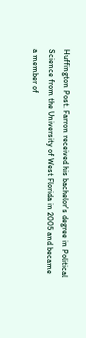Huffington Post. Farron received his bachelor's degree in Political Science from the University of West Florida in 2005 and became a member of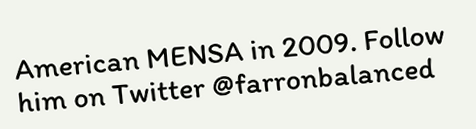American MENSA in 2009. Follow him on Twitter @farronbalanced